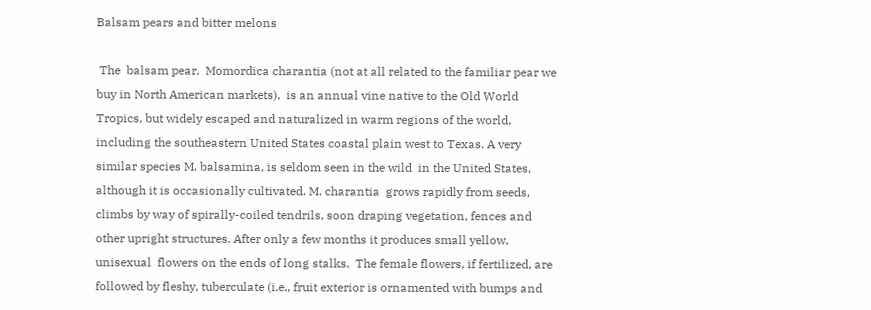Balsam pears and bitter melons

 The  balsam pear,  Momordica charantia (not at all related to the familiar pear we buy in North American markets),  is an annual vine native to the Old World Tropics, but widely escaped and naturalized in warm regions of the world, including the southeastern United States coastal plain west to Texas. A very similar species M. balsamina, is seldom seen in the wild  in the United States, although it is occasionally cultivated. M. charantia  grows rapidly from seeds, climbs by way of spirally-coiled tendrils, soon draping vegetation, fences and other upright structures. After only a few months it produces small yellow, unisexual  flowers on the ends of long stalks.  The female flowers, if fertilized, are followed by fleshy, tuberculate (i.e., fruit exterior is ornamented with bumps and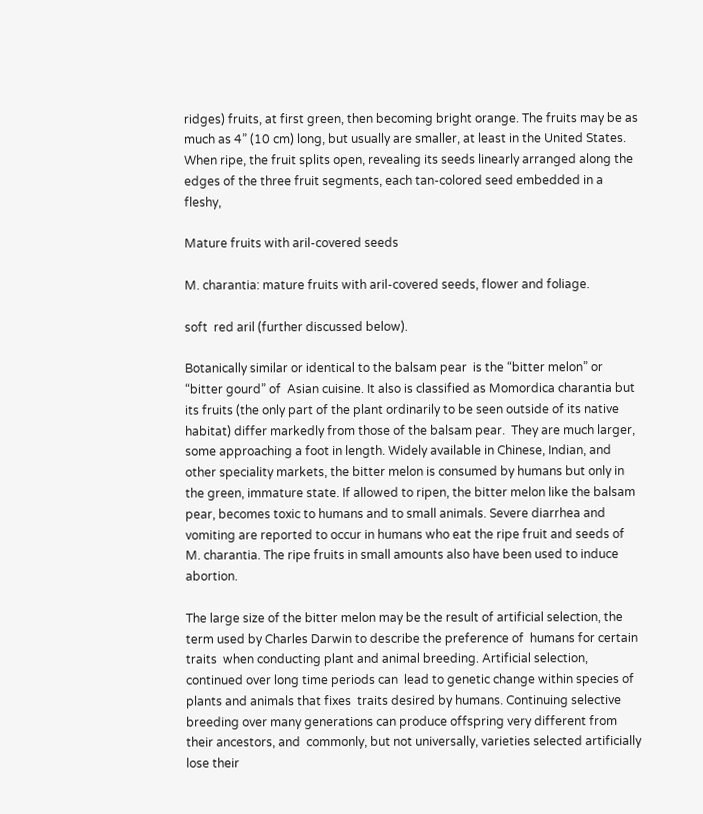ridges) fruits, at first green, then becoming bright orange. The fruits may be as much as 4” (10 cm) long, but usually are smaller, at least in the United States. When ripe, the fruit splits open, revealing its seeds linearly arranged along the edges of the three fruit segments, each tan-colored seed embedded in a fleshy,

Mature fruits with aril-covered seeds

M. charantia: mature fruits with aril-covered seeds, flower and foliage.

soft  red aril (further discussed below).

Botanically similar or identical to the balsam pear  is the “bitter melon” or “bitter gourd” of  Asian cuisine. It also is classified as Momordica charantia but its fruits (the only part of the plant ordinarily to be seen outside of its native habitat) differ markedly from those of the balsam pear.  They are much larger, some approaching a foot in length. Widely available in Chinese, Indian, and other speciality markets, the bitter melon is consumed by humans but only in the green, immature state. If allowed to ripen, the bitter melon like the balsam pear, becomes toxic to humans and to small animals. Severe diarrhea and vomiting are reported to occur in humans who eat the ripe fruit and seeds of  M. charantia. The ripe fruits in small amounts also have been used to induce abortion.

The large size of the bitter melon may be the result of artificial selection, the term used by Charles Darwin to describe the preference of  humans for certain traits  when conducting plant and animal breeding. Artificial selection, continued over long time periods can  lead to genetic change within species of plants and animals that fixes  traits desired by humans. Continuing selective breeding over many generations can produce offspring very different from their ancestors, and  commonly, but not universally, varieties selected artificially  lose their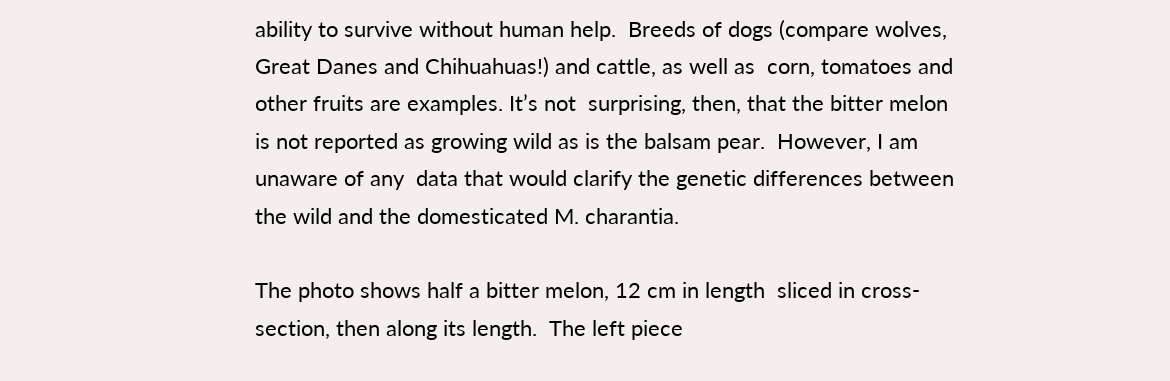ability to survive without human help.  Breeds of dogs (compare wolves, Great Danes and Chihuahuas!) and cattle, as well as  corn, tomatoes and other fruits are examples. It’s not  surprising, then, that the bitter melon is not reported as growing wild as is the balsam pear.  However, I am unaware of any  data that would clarify the genetic differences between  the wild and the domesticated M. charantia.

The photo shows half a bitter melon, 12 cm in length  sliced in cross-section, then along its length.  The left piece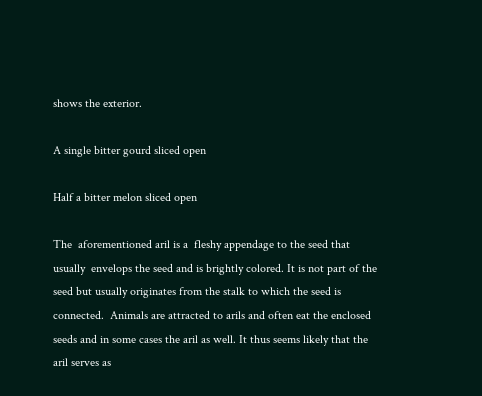shows the exterior.

A single bitter gourd sliced open

Half a bitter melon sliced open

The  aforementioned aril is a  fleshy appendage to the seed that usually  envelops the seed and is brightly colored. It is not part of the seed but usually originates from the stalk to which the seed is connected.  Animals are attracted to arils and often eat the enclosed seeds and in some cases the aril as well. It thus seems likely that the aril serves as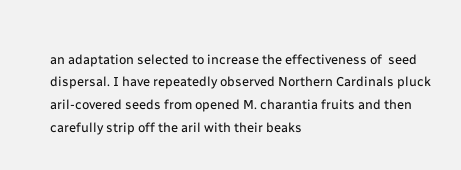an adaptation selected to increase the effectiveness of  seed dispersal. I have repeatedly observed Northern Cardinals pluck aril-covered seeds from opened M. charantia fruits and then carefully strip off the aril with their beaks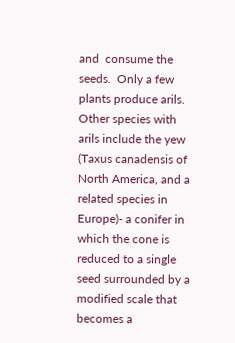and  consume the seeds.  Only a few plants produce arils.  Other species with arils include the yew (Taxus canadensis of North America, and a  related species in Europe)- a conifer in which the cone is reduced to a single seed surrounded by a modified scale that becomes a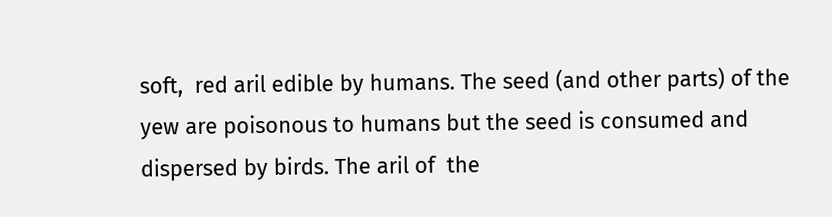soft,  red aril edible by humans. The seed (and other parts) of the yew are poisonous to humans but the seed is consumed and dispersed by birds. The aril of  the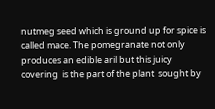nutmeg seed which is ground up for spice is called mace. The pomegranate not only produces an edible aril but this juicy covering  is the part of the plant  sought by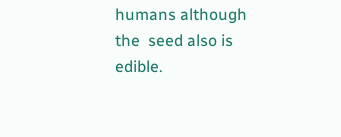humans although the  seed also is edible.